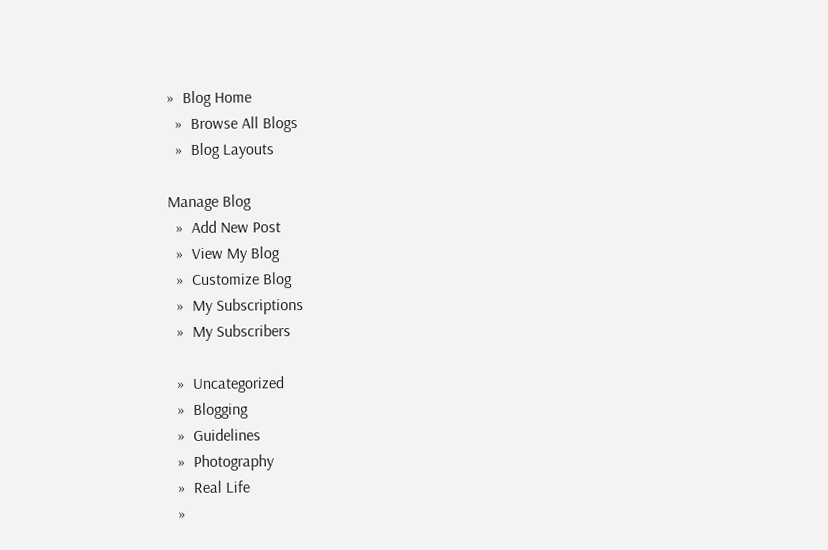»  Blog Home
  »  Browse All Blogs
  »  Blog Layouts

Manage Blog
  »  Add New Post
  »  View My Blog
  »  Customize Blog
  »  My Subscriptions
  »  My Subscribers

  »  Uncategorized
  »  Blogging
  »  Guidelines
  »  Photography
  »  Real Life
  »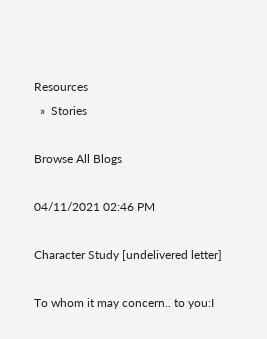Resources
  »  Stories

Browse All Blogs

04/11/2021 02:46 PM

Character Study [undelivered letter]

To whom it may concern.. to you:I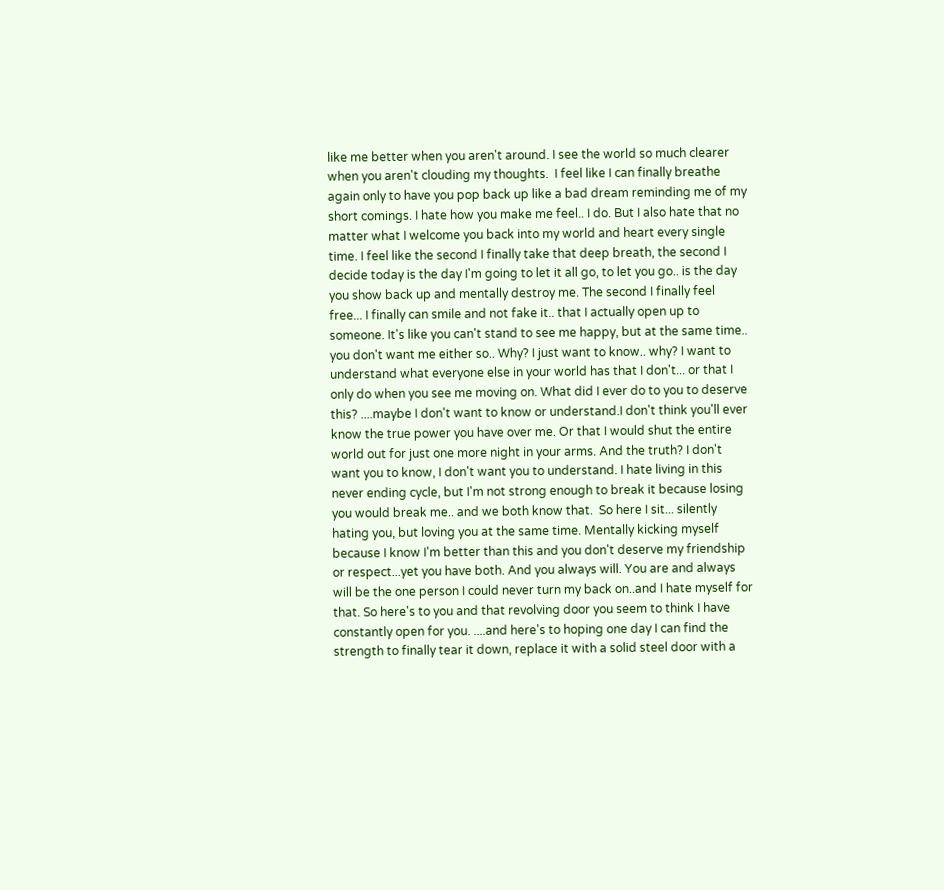like me better when you aren't around. I see the world so much clearer when you aren't clouding my thoughts.  I feel like I can finally breathe again only to have you pop back up like a bad dream reminding me of my short comings. I hate how you make me feel.. I do. But I also hate that no matter what I welcome you back into my world and heart every single time. I feel like the second I finally take that deep breath, the second I decide today is the day I'm going to let it all go, to let you go.. is the day you show back up and mentally destroy me. The second I finally feel free... I finally can smile and not fake it.. that I actually open up to someone. It's like you can't stand to see me happy, but at the same time.. you don't want me either so.. Why? I just want to know.. why? I want to understand what everyone else in your world has that I don't... or that I only do when you see me moving on. What did I ever do to you to deserve this? ....maybe I don't want to know or understand.I don't think you'll ever know the true power you have over me. Or that I would shut the entire world out for just one more night in your arms. And the truth? I don't want you to know, I don't want you to understand. I hate living in this never ending cycle, but I'm not strong enough to break it because losing you would break me.. and we both know that.  So here I sit... silently hating you, but loving you at the same time. Mentally kicking myself because I know I'm better than this and you don't deserve my friendship or respect...yet you have both. And you always will. You are and always will be the one person I could never turn my back on..and I hate myself for that. So here's to you and that revolving door you seem to think I have constantly open for you. ....and here's to hoping one day I can find the strength to finally tear it down, replace it with a solid steel door with a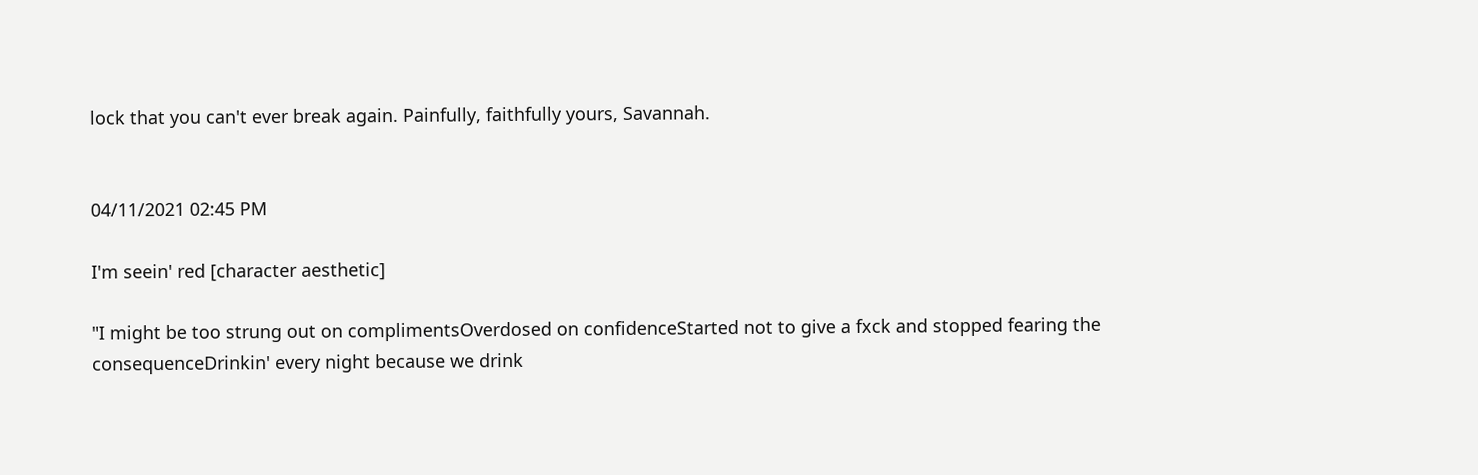lock that you can't ever break again. Painfully, faithfully yours, Savannah.


04/11/2021 02:45 PM

I'm seein' red [character aesthetic]

"I might be too strung out on complimentsOverdosed on confidenceStarted not to give a fxck and stopped fearing the consequenceDrinkin' every night because we drink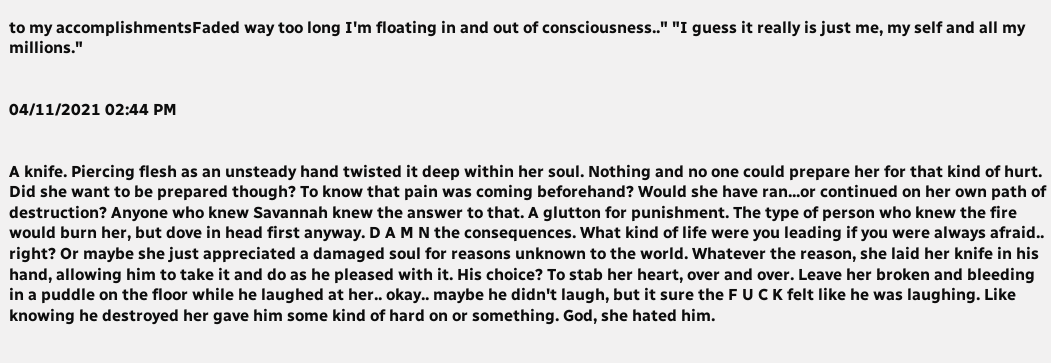to my accomplishmentsFaded way too long I'm floating in and out of consciousness.." "I guess it really is just me, my self and all my millions."


04/11/2021 02:44 PM


A knife. Piercing flesh as an unsteady hand twisted it deep within her soul. Nothing and no one could prepare her for that kind of hurt. Did she want to be prepared though? To know that pain was coming beforehand? Would she have ran...or continued on her own path of destruction? Anyone who knew Savannah knew the answer to that. A glutton for punishment. The type of person who knew the fire would burn her, but dove in head first anyway. D A M N the consequences. What kind of life were you leading if you were always afraid.. right? Or maybe she just appreciated a damaged soul for reasons unknown to the world. Whatever the reason, she laid her knife in his hand, allowing him to take it and do as he pleased with it. His choice? To stab her heart, over and over. Leave her broken and bleeding in a puddle on the floor while he laughed at her.. okay.. maybe he didn't laugh, but it sure the F U C K felt like he was laughing. Like knowing he destroyed her gave him some kind of hard on or something. God, she hated him.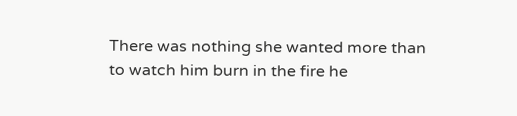There was nothing she wanted more than to watch him burn in the fire he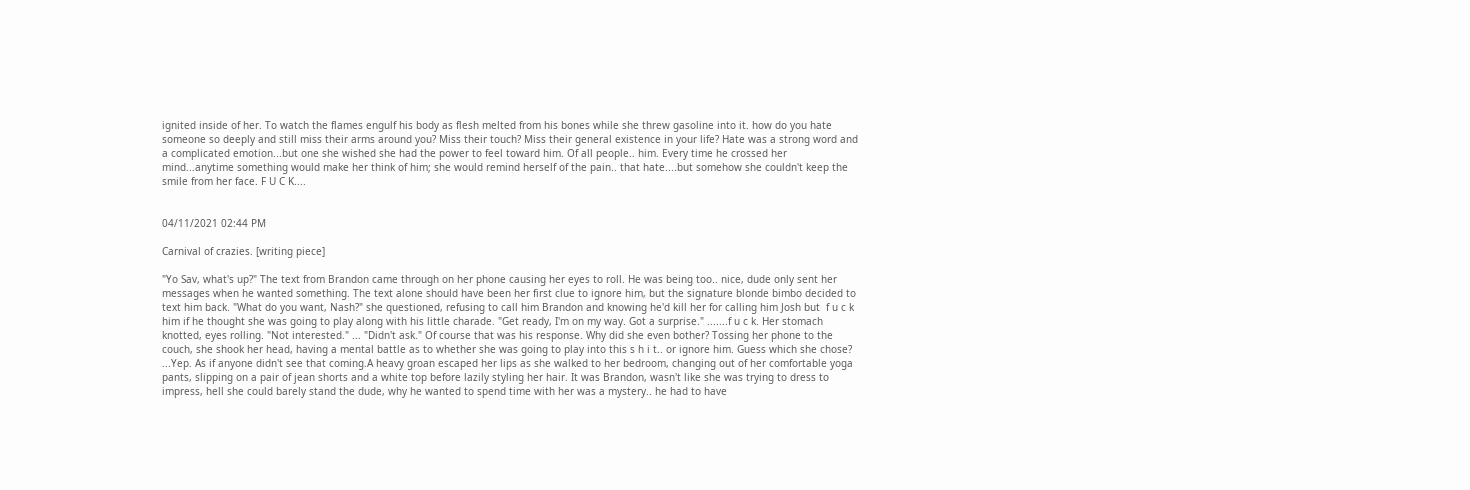ignited inside of her. To watch the flames engulf his body as flesh melted from his bones while she threw gasoline into it. how do you hate someone so deeply and still miss their arms around you? Miss their touch? Miss their general existence in your life? Hate was a strong word and a complicated emotion...but one she wished she had the power to feel toward him. Of all people.. him. Every time he crossed her mind...anytime something would make her think of him; she would remind herself of the pain.. that hate....but somehow she couldn't keep the smile from her face. F U C K....


04/11/2021 02:44 PM

Carnival of crazies. [writing piece]

"Yo Sav, what's up?" The text from Brandon came through on her phone causing her eyes to roll. He was being too.. nice, dude only sent her messages when he wanted something. The text alone should have been her first clue to ignore him, but the signature blonde bimbo decided to text him back. "What do you want, Nash?" she questioned, refusing to call him Brandon and knowing he'd kill her for calling him Josh but  f u c k him if he thought she was going to play along with his little charade. "Get ready, I'm on my way. Got a surprise." .......f u c k. Her stomach knotted, eyes rolling. "Not interested." ... "Didn't ask." Of course that was his response. Why did she even bother? Tossing her phone to the couch, she shook her head, having a mental battle as to whether she was going to play into this s h i t.. or ignore him. Guess which she chose? ...Yep. As if anyone didn't see that coming.A heavy groan escaped her lips as she walked to her bedroom, changing out of her comfortable yoga pants, slipping on a pair of jean shorts and a white top before lazily styling her hair. It was Brandon, wasn't like she was trying to dress to impress, hell she could barely stand the dude, why he wanted to spend time with her was a mystery.. he had to have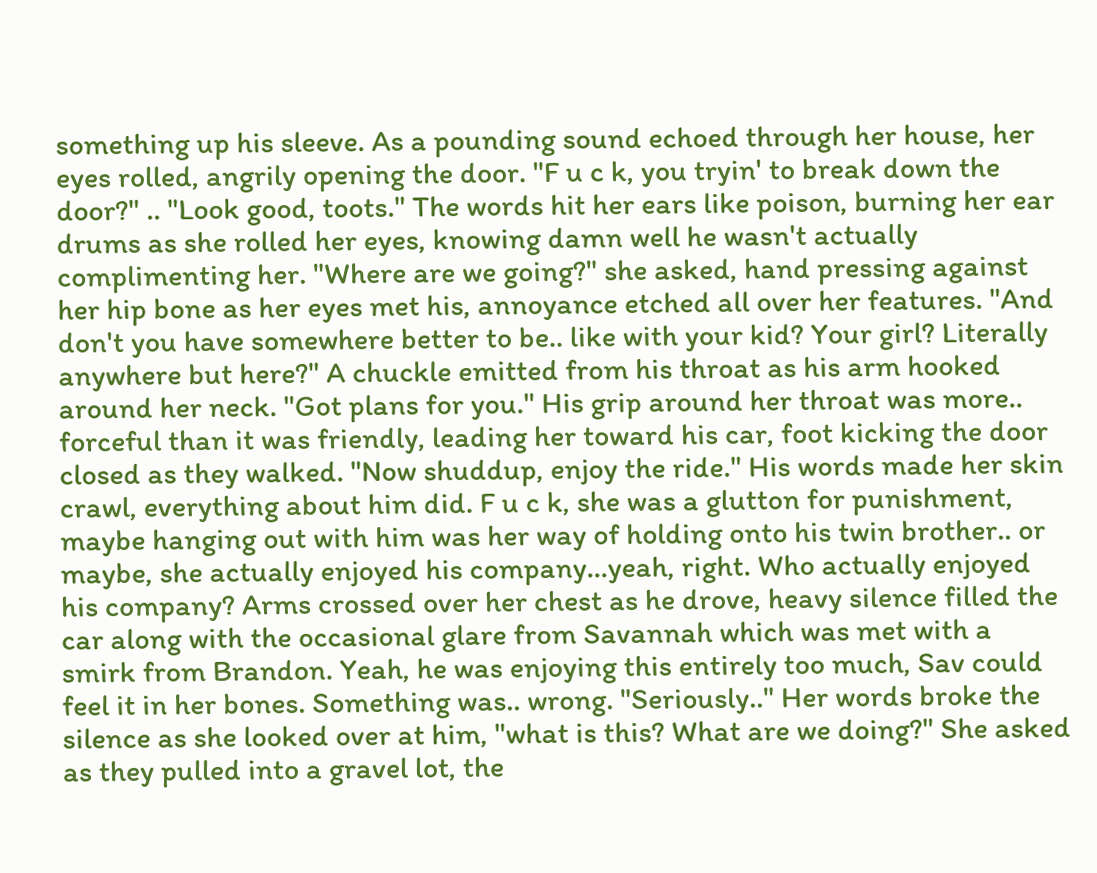something up his sleeve. As a pounding sound echoed through her house, her eyes rolled, angrily opening the door. "F u c k, you tryin' to break down the door?" .. "Look good, toots." The words hit her ears like poison, burning her ear drums as she rolled her eyes, knowing damn well he wasn't actually complimenting her. "Where are we going?" she asked, hand pressing against her hip bone as her eyes met his, annoyance etched all over her features. "And don't you have somewhere better to be.. like with your kid? Your girl? Literally anywhere but here?" A chuckle emitted from his throat as his arm hooked around her neck. "Got plans for you." His grip around her throat was more.. forceful than it was friendly, leading her toward his car, foot kicking the door closed as they walked. "Now shuddup, enjoy the ride." His words made her skin crawl, everything about him did. F u c k, she was a glutton for punishment, maybe hanging out with him was her way of holding onto his twin brother.. or maybe, she actually enjoyed his company...yeah, right. Who actually enjoyed his company? Arms crossed over her chest as he drove, heavy silence filled the car along with the occasional glare from Savannah which was met with a smirk from Brandon. Yeah, he was enjoying this entirely too much, Sav could feel it in her bones. Something was.. wrong. "Seriously.." Her words broke the silence as she looked over at him, "what is this? What are we doing?" She asked as they pulled into a gravel lot, the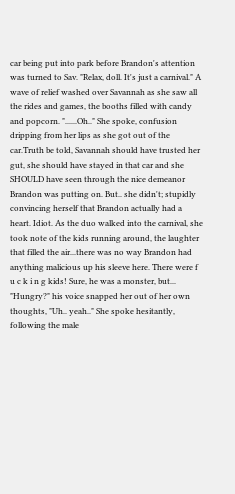car being put into park before Brandon's attention was turned to Sav. "Relax, doll. It's just a carnival." A wave of relief washed over Savannah as she saw all the rides and games, the booths filled with candy and popcorn. "......Oh.." She spoke, confusion dripping from her lips as she got out of the car.Truth be told, Savannah should have trusted her gut, she should have stayed in that car and she SHOULD have seen through the nice demeanor Brandon was putting on. But.. she didn't; stupidly convincing herself that Brandon actually had a heart. Idiot. As the duo walked into the carnival, she took note of the kids running around, the laughter that filled the air...there was no way Brandon had anything malicious up his sleeve here. There were f u c k i n g kids! Sure, he was a monster, but... "Hungry?" his voice snapped her out of her own thoughts, "Uh.. yeah.." She spoke hesitantly, following the male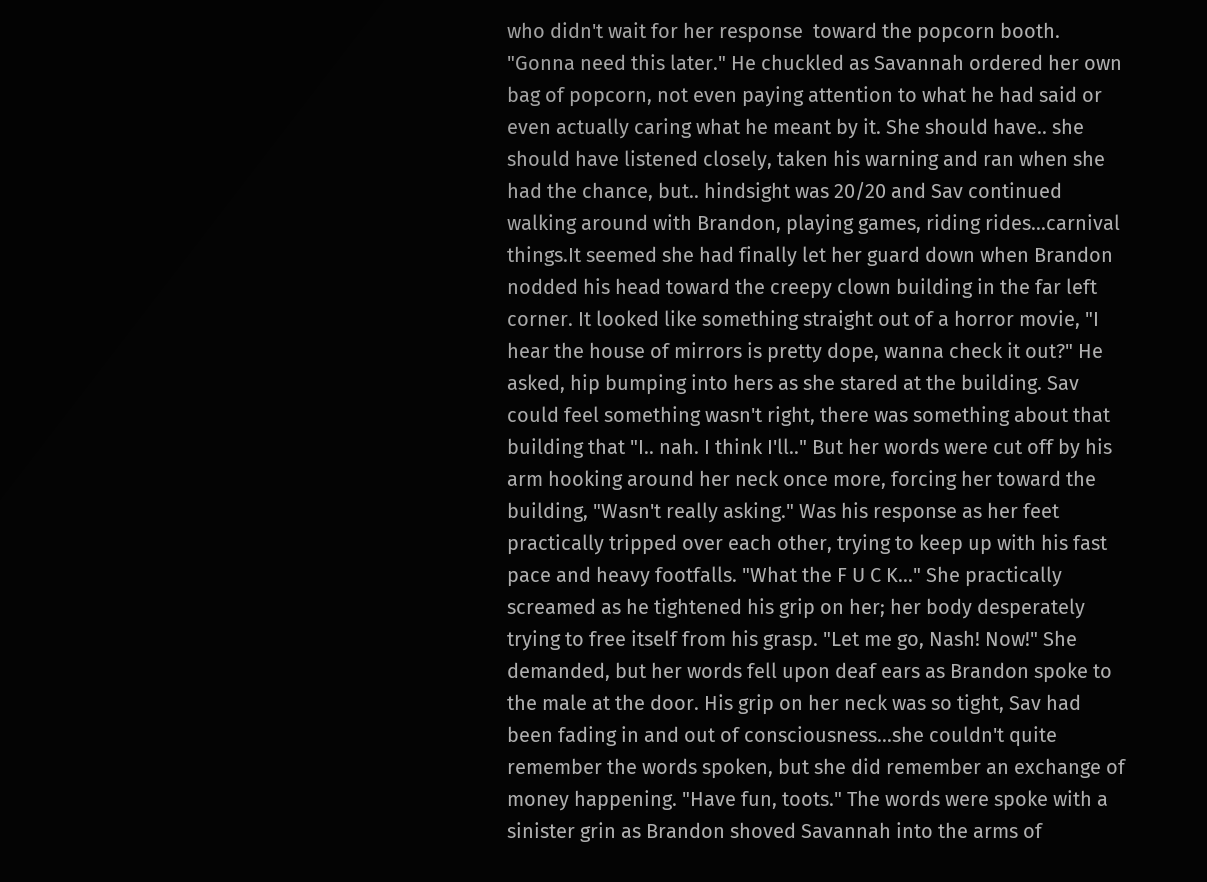who didn't wait for her response  toward the popcorn booth. "Gonna need this later." He chuckled as Savannah ordered her own bag of popcorn, not even paying attention to what he had said or even actually caring what he meant by it. She should have.. she should have listened closely, taken his warning and ran when she had the chance, but.. hindsight was 20/20 and Sav continued walking around with Brandon, playing games, riding rides...carnival things.It seemed she had finally let her guard down when Brandon nodded his head toward the creepy clown building in the far left corner. It looked like something straight out of a horror movie, "I hear the house of mirrors is pretty dope, wanna check it out?" He asked, hip bumping into hers as she stared at the building. Sav could feel something wasn't right, there was something about that building that "I.. nah. I think I'll.." But her words were cut off by his arm hooking around her neck once more, forcing her toward the building, "Wasn't really asking." Was his response as her feet practically tripped over each other, trying to keep up with his fast pace and heavy footfalls. "What the F U C K..." She practically screamed as he tightened his grip on her; her body desperately trying to free itself from his grasp. "Let me go, Nash! Now!" She demanded, but her words fell upon deaf ears as Brandon spoke to the male at the door. His grip on her neck was so tight, Sav had been fading in and out of consciousness...she couldn't quite remember the words spoken, but she did remember an exchange of money happening. "Have fun, toots." The words were spoke with a sinister grin as Brandon shoved Savannah into the arms of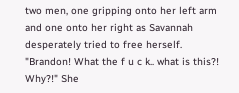two men, one gripping onto her left arm and one onto her right as Savannah desperately tried to free herself. "Brandon! What the f u c k.. what is this?! Why?!" She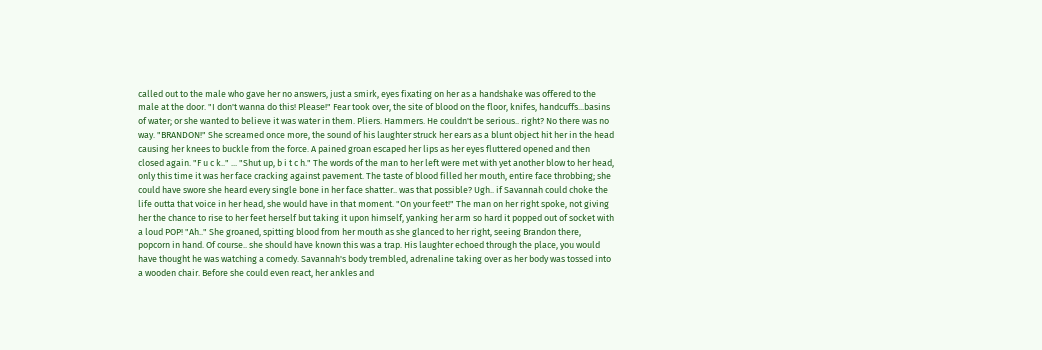called out to the male who gave her no answers, just a smirk, eyes fixating on her as a handshake was offered to the male at the door. "I don't wanna do this! Please!" Fear took over, the site of blood on the floor, knifes, handcuffs...basins of water; or she wanted to believe it was water in them. Pliers. Hammers. He couldn't be serious.. right? No there was no way. "BRANDON!" She screamed once more, the sound of his laughter struck her ears as a blunt object hit her in the head causing her knees to buckle from the force. A pained groan escaped her lips as her eyes fluttered opened and then closed again. "F u c k.." ... "Shut up, b i t c h." The words of the man to her left were met with yet another blow to her head, only this time it was her face cracking against pavement. The taste of blood filled her mouth, entire face throbbing; she could have swore she heard every single bone in her face shatter.. was that possible? Ugh.. if Savannah could choke the life outta that voice in her head, she would have in that moment. "On your feet!" The man on her right spoke, not giving her the chance to rise to her feet herself but taking it upon himself, yanking her arm so hard it popped out of socket with a loud POP! "Ah.." She groaned, spitting blood from her mouth as she glanced to her right, seeing Brandon there, popcorn in hand. Of course.. she should have known this was a trap. His laughter echoed through the place, you would have thought he was watching a comedy. Savannah's body trembled, adrenaline taking over as her body was tossed into a wooden chair. Before she could even react, her ankles and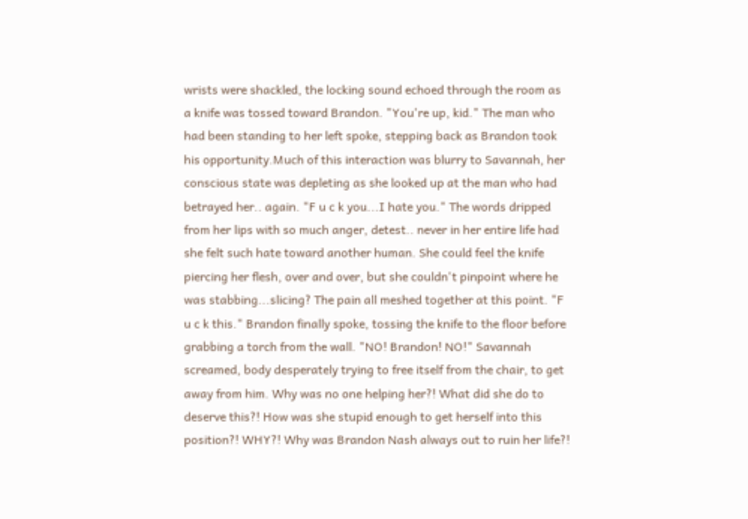wrists were shackled, the locking sound echoed through the room as a knife was tossed toward Brandon. "You're up, kid." The man who had been standing to her left spoke, stepping back as Brandon took his opportunity.Much of this interaction was blurry to Savannah, her conscious state was depleting as she looked up at the man who had betrayed her.. again. "F u c k you...I hate you." The words dripped from her lips with so much anger, detest.. never in her entire life had she felt such hate toward another human. She could feel the knife piercing her flesh, over and over, but she couldn't pinpoint where he was stabbing...slicing? The pain all meshed together at this point. "F u c k this." Brandon finally spoke, tossing the knife to the floor before grabbing a torch from the wall. "NO! Brandon! NO!" Savannah screamed, body desperately trying to free itself from the chair, to get away from him. Why was no one helping her?! What did she do to deserve this?! How was she stupid enough to get herself into this position?! WHY?! Why was Brandon Nash always out to ruin her life?!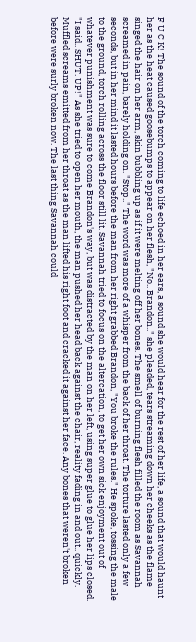F U C K! The sound of the torch coming to life echoed in her ears, a sound she would hear for the rest of her life, a sound that would haunt her as the heat caused goosebumps to appear on her flesh, "No.. Brandon.." she pleaded, tears streaming down her cheeks as the flame singed the hair on her arm, skin bubbling up as if it were melting off her bones. The smell of burning flesh filled the room as Savannah screamed in pain, barely holding on. "Stop.." The word was more of a whisper from the back of her throat. The torture lasted only a few seconds, but in her mind it lasted hours before the man from her right grabbed Brandon, "You broke the rules." He spoke, tossing the male to the ground, torch rolling across the floor still lit. Savannah tried to focus on the altercation, to get her own sick enjoyment out of whatever punishment was sure to come Brandon's way, but was distracted by the man on her left, using super glue to glue her lips closed. "I said.. SHUT. UP!" As she tried to open her mouth, the man pushed her head back against the chair, reality fading in and out.. quickly. Muffled screams emitted from her throat as the man lifted his right foot and cracked it against her face. Any bones that weren't broken before were surly broken now. The last thing Savannah could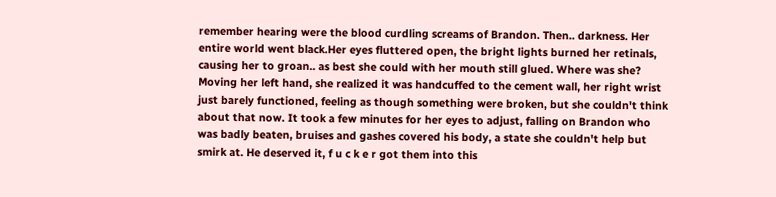remember hearing were the blood curdling screams of Brandon. Then.. darkness. Her entire world went black.Her eyes fluttered open, the bright lights burned her retinals,  causing her to groan.. as best she could with her mouth still glued. Where was she? Moving her left hand, she realized it was handcuffed to the cement wall, her right wrist just barely functioned, feeling as though something were broken, but she couldn't think about that now. It took a few minutes for her eyes to adjust, falling on Brandon who was badly beaten, bruises and gashes covered his body, a state she couldn't help but smirk at. He deserved it, f u c k e r got them into this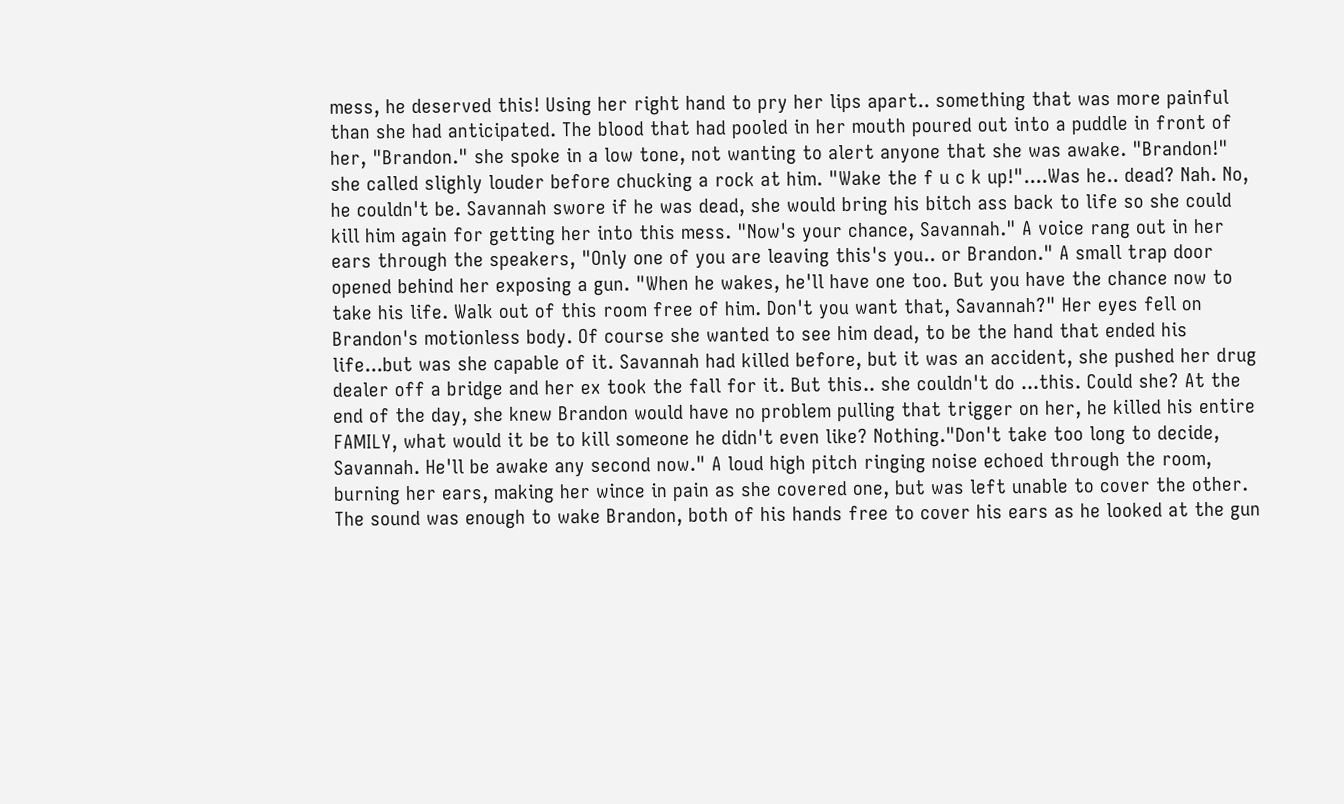mess, he deserved this! Using her right hand to pry her lips apart.. something that was more painful than she had anticipated. The blood that had pooled in her mouth poured out into a puddle in front of her, "Brandon." she spoke in a low tone, not wanting to alert anyone that she was awake. "Brandon!" she called slighly louder before chucking a rock at him. "Wake the f u c k up!"....Was he.. dead? Nah. No, he couldn't be. Savannah swore if he was dead, she would bring his bitch ass back to life so she could kill him again for getting her into this mess. "Now's your chance, Savannah." A voice rang out in her ears through the speakers, "Only one of you are leaving this's you.. or Brandon." A small trap door opened behind her exposing a gun. "When he wakes, he'll have one too. But you have the chance now to take his life. Walk out of this room free of him. Don't you want that, Savannah?" Her eyes fell on Brandon's motionless body. Of course she wanted to see him dead, to be the hand that ended his life...but was she capable of it. Savannah had killed before, but it was an accident, she pushed her drug dealer off a bridge and her ex took the fall for it. But this.. she couldn't do ...this. Could she? At the end of the day, she knew Brandon would have no problem pulling that trigger on her, he killed his entire FAMILY, what would it be to kill someone he didn't even like? Nothing."Don't take too long to decide, Savannah. He'll be awake any second now." A loud high pitch ringing noise echoed through the room, burning her ears, making her wince in pain as she covered one, but was left unable to cover the other. The sound was enough to wake Brandon, both of his hands free to cover his ears as he looked at the gun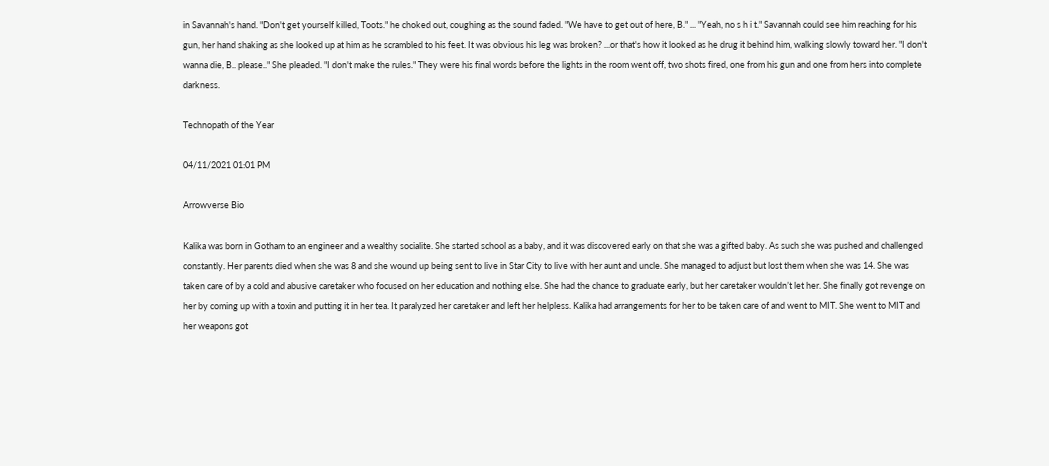in Savannah's hand. "Don't get yourself killed, Toots." he choked out, coughing as the sound faded. "We have to get out of here, B." ... "Yeah, no s h i t." Savannah could see him reaching for his gun, her hand shaking as she looked up at him as he scrambled to his feet. It was obvious his leg was broken? ...or that's how it looked as he drug it behind him, walking slowly toward her. "I don't wanna die, B.. please.." She pleaded. "I don't make the rules." They were his final words before the lights in the room went off, two shots fired, one from his gun and one from hers into complete darkness.

Technopath of the Year

04/11/2021 01:01 PM

Arrowverse Bio

Kalika was born in Gotham to an engineer and a wealthy socialite. She started school as a baby, and it was discovered early on that she was a gifted baby. As such she was pushed and challenged constantly. Her parents died when she was 8 and she wound up being sent to live in Star City to live with her aunt and uncle. She managed to adjust but lost them when she was 14. She was taken care of by a cold and abusive caretaker who focused on her education and nothing else. She had the chance to graduate early, but her caretaker wouldn’t let her. She finally got revenge on her by coming up with a toxin and putting it in her tea. It paralyzed her caretaker and left her helpless. Kalika had arrangements for her to be taken care of and went to MIT. She went to MIT and her weapons got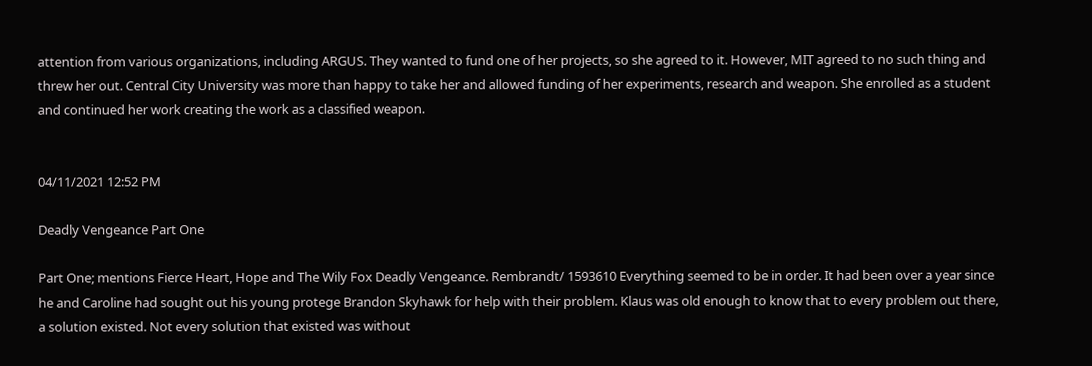attention from various organizations, including ARGUS. They wanted to fund one of her projects, so she agreed to it. However, MIT agreed to no such thing and threw her out. Central City University was more than happy to take her and allowed funding of her experiments, research and weapon. She enrolled as a student and continued her work creating the work as a classified weapon.


04/11/2021 12:52 PM

Deadly Vengeance Part One

Part One; mentions Fierce Heart, Hope and The Wily Fox Deadly Vengeance. Rembrandt/ 1593610 Everything seemed to be in order. It had been over a year since he and Caroline had sought out his young protege Brandon Skyhawk for help with their problem. Klaus was old enough to know that to every problem out there, a solution existed. Not every solution that existed was without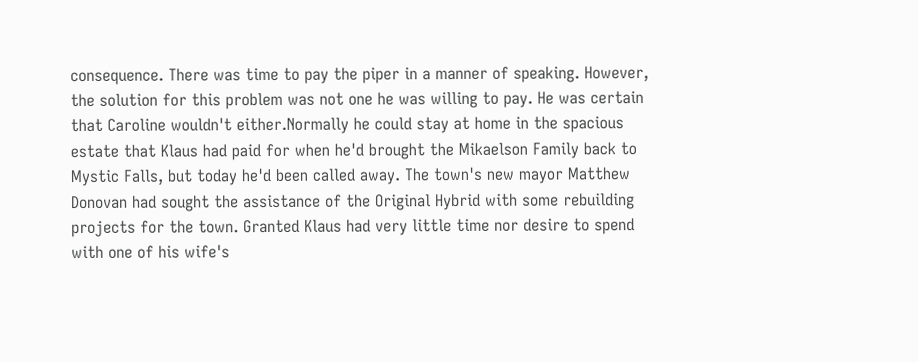consequence. There was time to pay the piper in a manner of speaking. However, the solution for this problem was not one he was willing to pay. He was certain that Caroline wouldn't either.Normally he could stay at home in the spacious estate that Klaus had paid for when he'd brought the Mikaelson Family back to Mystic Falls, but today he'd been called away. The town's new mayor Matthew Donovan had sought the assistance of the Original Hybrid with some rebuilding projects for the town. Granted Klaus had very little time nor desire to spend with one of his wife's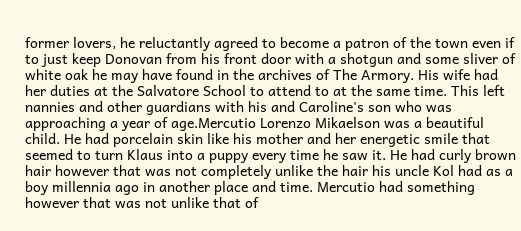former lovers, he reluctantly agreed to become a patron of the town even if to just keep Donovan from his front door with a shotgun and some sliver of white oak he may have found in the archives of The Armory. His wife had her duties at the Salvatore School to attend to at the same time. This left nannies and other guardians with his and Caroline's son who was approaching a year of age.Mercutio Lorenzo Mikaelson was a beautiful child. He had porcelain skin like his mother and her energetic smile that seemed to turn Klaus into a puppy every time he saw it. He had curly brown hair however that was not completely unlike the hair his uncle Kol had as a boy millennia ago in another place and time. Mercutio had something however that was not unlike that of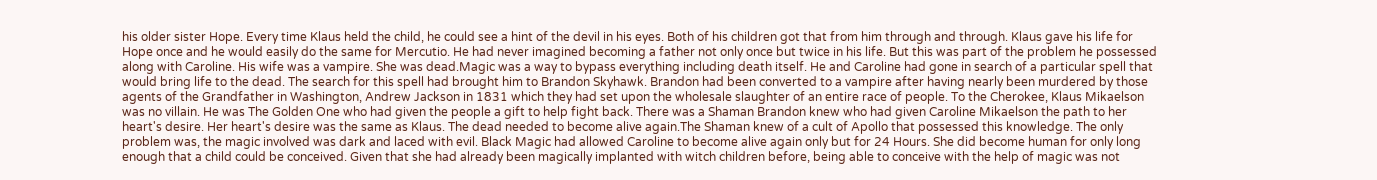his older sister Hope. Every time Klaus held the child, he could see a hint of the devil in his eyes. Both of his children got that from him through and through. Klaus gave his life for Hope once and he would easily do the same for Mercutio. He had never imagined becoming a father not only once but twice in his life. But this was part of the problem he possessed along with Caroline. His wife was a vampire. She was dead.Magic was a way to bypass everything including death itself. He and Caroline had gone in search of a particular spell that would bring life to the dead. The search for this spell had brought him to Brandon Skyhawk. Brandon had been converted to a vampire after having nearly been murdered by those agents of the Grandfather in Washington, Andrew Jackson in 1831 which they had set upon the wholesale slaughter of an entire race of people. To the Cherokee, Klaus Mikaelson was no villain. He was The Golden One who had given the people a gift to help fight back. There was a Shaman Brandon knew who had given Caroline Mikaelson the path to her heart's desire. Her heart's desire was the same as Klaus. The dead needed to become alive again.The Shaman knew of a cult of Apollo that possessed this knowledge. The only problem was, the magic involved was dark and laced with evil. Black Magic had allowed Caroline to become alive again only but for 24 Hours. She did become human for only long enough that a child could be conceived. Given that she had already been magically implanted with witch children before, being able to conceive with the help of magic was not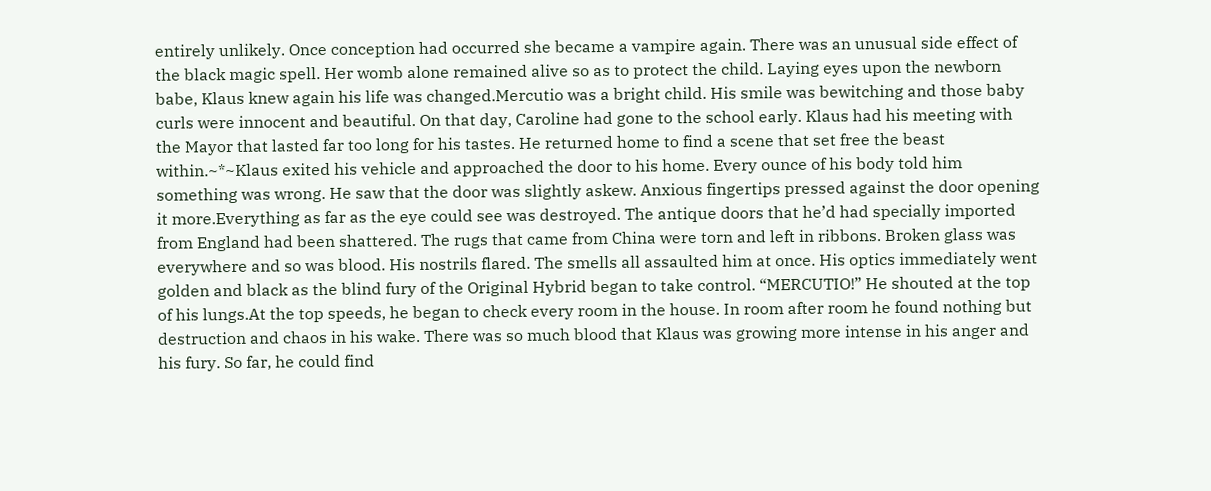entirely unlikely. Once conception had occurred she became a vampire again. There was an unusual side effect of the black magic spell. Her womb alone remained alive so as to protect the child. Laying eyes upon the newborn babe, Klaus knew again his life was changed.Mercutio was a bright child. His smile was bewitching and those baby curls were innocent and beautiful. On that day, Caroline had gone to the school early. Klaus had his meeting with the Mayor that lasted far too long for his tastes. He returned home to find a scene that set free the beast within.~*~Klaus exited his vehicle and approached the door to his home. Every ounce of his body told him something was wrong. He saw that the door was slightly askew. Anxious fingertips pressed against the door opening it more.Everything as far as the eye could see was destroyed. The antique doors that he’d had specially imported from England had been shattered. The rugs that came from China were torn and left in ribbons. Broken glass was everywhere and so was blood. His nostrils flared. The smells all assaulted him at once. His optics immediately went golden and black as the blind fury of the Original Hybrid began to take control. “MERCUTIO!” He shouted at the top of his lungs.At the top speeds, he began to check every room in the house. In room after room he found nothing but destruction and chaos in his wake. There was so much blood that Klaus was growing more intense in his anger and his fury. So far, he could find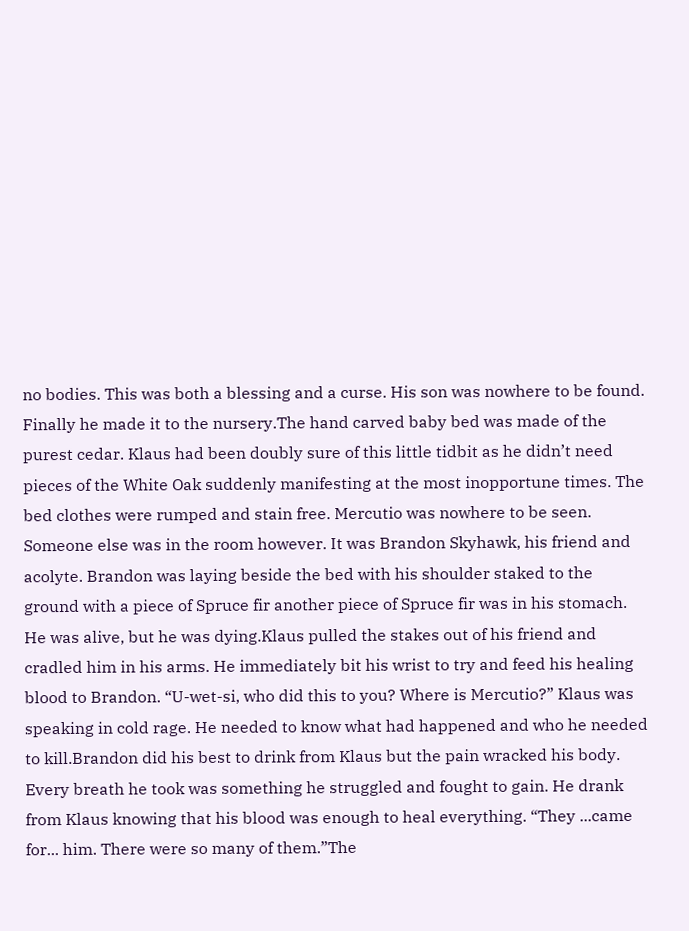no bodies. This was both a blessing and a curse. His son was nowhere to be found. Finally he made it to the nursery.The hand carved baby bed was made of the purest cedar. Klaus had been doubly sure of this little tidbit as he didn’t need pieces of the White Oak suddenly manifesting at the most inopportune times. The bed clothes were rumped and stain free. Mercutio was nowhere to be seen. Someone else was in the room however. It was Brandon Skyhawk, his friend and acolyte. Brandon was laying beside the bed with his shoulder staked to the ground with a piece of Spruce fir another piece of Spruce fir was in his stomach. He was alive, but he was dying.Klaus pulled the stakes out of his friend and cradled him in his arms. He immediately bit his wrist to try and feed his healing blood to Brandon. “U-wet-si, who did this to you? Where is Mercutio?” Klaus was speaking in cold rage. He needed to know what had happened and who he needed to kill.Brandon did his best to drink from Klaus but the pain wracked his body. Every breath he took was something he struggled and fought to gain. He drank from Klaus knowing that his blood was enough to heal everything. “They ...came for... him. There were so many of them.”The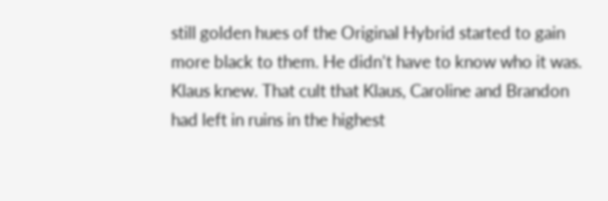still golden hues of the Original Hybrid started to gain more black to them. He didn’t have to know who it was. Klaus knew. That cult that Klaus, Caroline and Brandon had left in ruins in the highest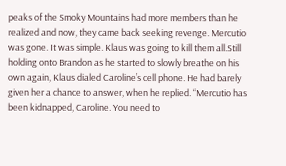peaks of the Smoky Mountains had more members than he realized and now, they came back seeking revenge. Mercutio was gone. It was simple. Klaus was going to kill them all.Still holding onto Brandon as he started to slowly breathe on his own again, Klaus dialed Caroline’s cell phone. He had barely given her a chance to answer, when he replied. “Mercutio has been kidnapped, Caroline. You need to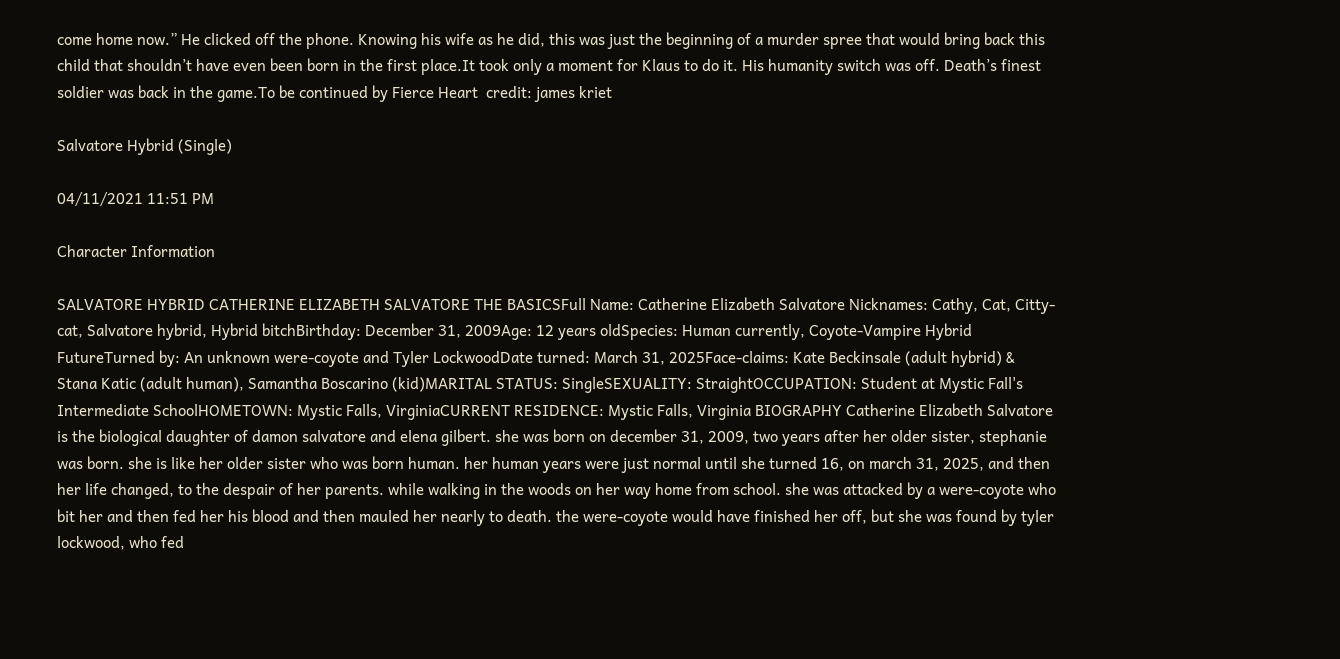come home now.” He clicked off the phone. Knowing his wife as he did, this was just the beginning of a murder spree that would bring back this child that shouldn’t have even been born in the first place.It took only a moment for Klaus to do it. His humanity switch was off. Death’s finest soldier was back in the game.To be continued by Fierce Heart  credit: james kriet

Salvatore Hybrid (Single)

04/11/2021 11:51 PM

Character Information

SALVATORE HYBRID CATHERINE ELIZABETH SALVATORE THE BASICSFull Name: Catherine Elizabeth Salvatore Nicknames: Cathy, Cat, Citty-cat, Salvatore hybrid, Hybrid bitchBirthday: December 31, 2009Age: 12 years oldSpecies: Human currently, Coyote-Vampire Hybrid FutureTurned by: An unknown were-coyote and Tyler LockwoodDate turned: March 31, 2025Face-claims: Kate Beckinsale (adult hybrid) & Stana Katic (adult human), Samantha Boscarino (kid)MARITAL STATUS: SingleSEXUALITY: StraightOCCUPATION: Student at Mystic Fall's Intermediate SchoolHOMETOWN: Mystic Falls, VirginiaCURRENT RESIDENCE: Mystic Falls, Virginia BIOGRAPHY Catherine Elizabeth Salvatore is the biological daughter of damon salvatore and elena gilbert. she was born on december 31, 2009, two years after her older sister, stephanie was born. she is like her older sister who was born human. her human years were just normal until she turned 16, on march 31, 2025, and then her life changed, to the despair of her parents. while walking in the woods on her way home from school. she was attacked by a were-coyote who bit her and then fed her his blood and then mauled her nearly to death. the were-coyote would have finished her off, but she was found by tyler lockwood, who fed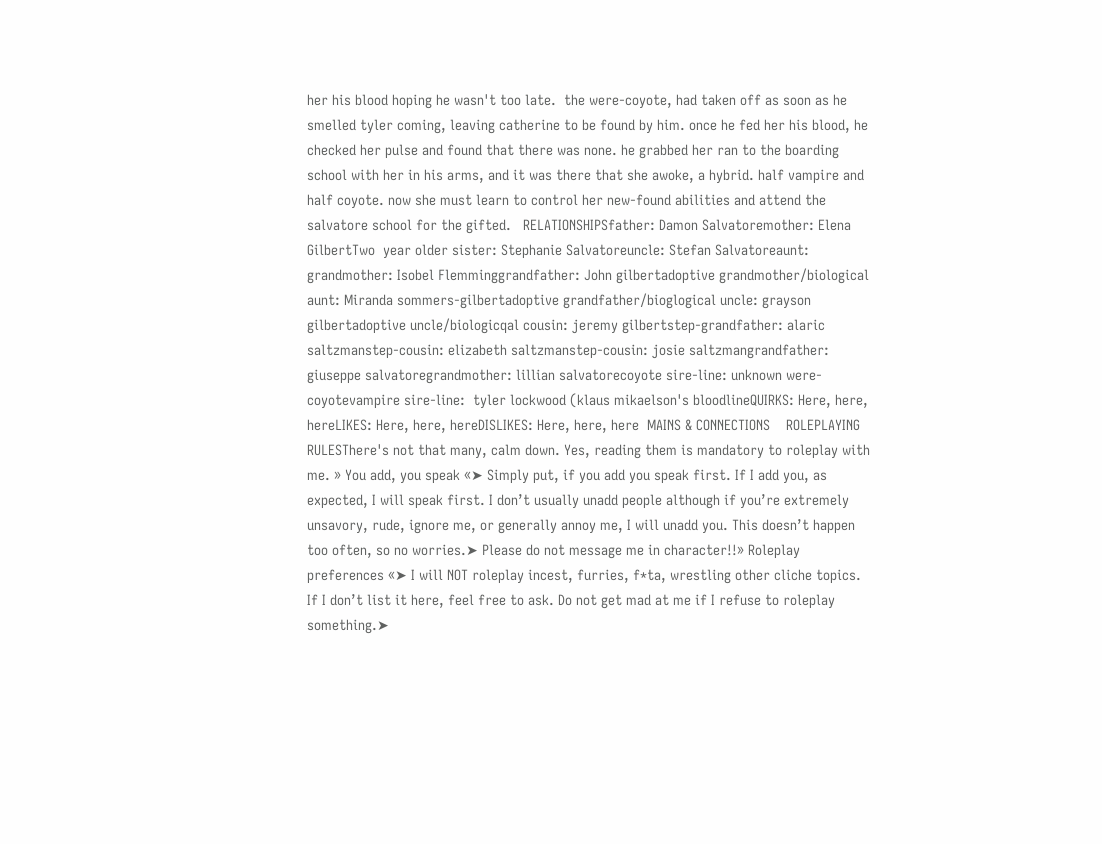her his blood hoping he wasn't too late.  the were-coyote, had taken off as soon as he smelled tyler coming, leaving catherine to be found by him. once he fed her his blood, he checked her pulse and found that there was none. he grabbed her ran to the boarding school with her in his arms, and it was there that she awoke, a hybrid. half vampire and half coyote. now she must learn to control her new-found abilities and attend the salvatore school for the gifted.   RELATIONSHIPSfather: Damon Salvatoremother: Elena GilbertTwo  year older sister: Stephanie Salvatoreuncle: Stefan Salvatoreaunt: grandmother: Isobel Flemminggrandfather: John gilbertadoptive grandmother/biological aunt: Miranda sommers-gilbertadoptive grandfather/bioglogical uncle: grayson gilbertadoptive uncle/biologicqal cousin: jeremy gilbertstep-grandfather: alaric saltzmanstep-cousin: elizabeth saltzmanstep-cousin: josie saltzmangrandfather: giuseppe salvatoregrandmother: lillian salvatorecoyote sire-line: unknown were-coyotevampire sire-line:  tyler lockwood (klaus mikaelson's bloodlineQUIRKS: Here, here, hereLIKES: Here, here, hereDISLIKES: Here, here, here  MAINS & CONNECTIONS    ROLEPLAYING RULESThere's not that many, calm down. Yes, reading them is mandatory to roleplay with me. » You add, you speak «➤ Simply put, if you add you speak first. If I add you, as expected, I will speak first. I don’t usually unadd people although if you’re extremely unsavory, rude, ignore me, or generally annoy me, I will unadd you. This doesn’t happen too often, so no worries.➤ Please do not message me in character!!» Roleplay preferences «➤ I will NOT roleplay incest, furries, f*ta, wrestling other cliche topics. If I don’t list it here, feel free to ask. Do not get mad at me if I refuse to roleplay something.➤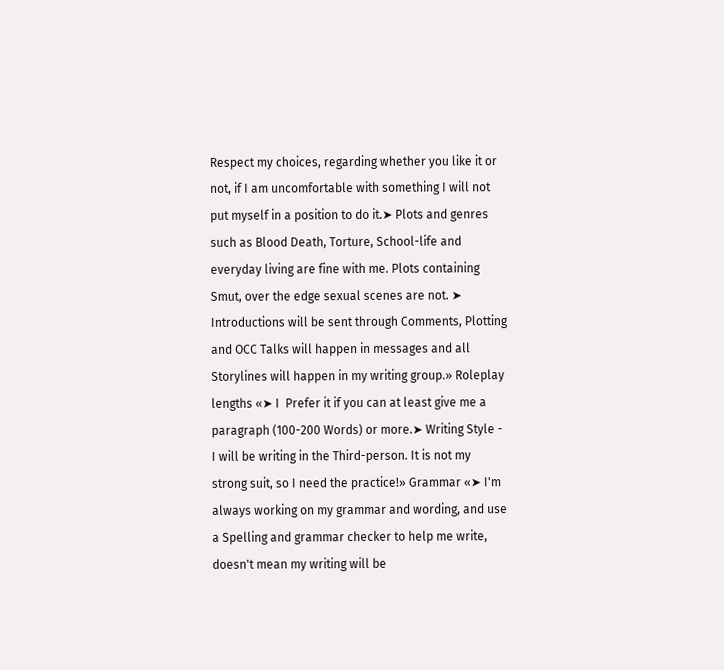Respect my choices, regarding whether you like it or not, if I am uncomfortable with something I will not put myself in a position to do it.➤ Plots and genres such as Blood Death, Torture, School-life and everyday living are fine with me. Plots containing Smut, over the edge sexual scenes are not. ➤ Introductions will be sent through Comments, Plotting and OCC Talks will happen in messages and all Storylines will happen in my writing group.» Roleplay lengths «➤ I  Prefer it if you can at least give me a paragraph (100-200 Words) or more.➤ Writing Style - I will be writing in the Third-person. It is not my strong suit, so I need the practice!» Grammar «➤ I'm always working on my grammar and wording, and use a Spelling and grammar checker to help me write, doesn't mean my writing will be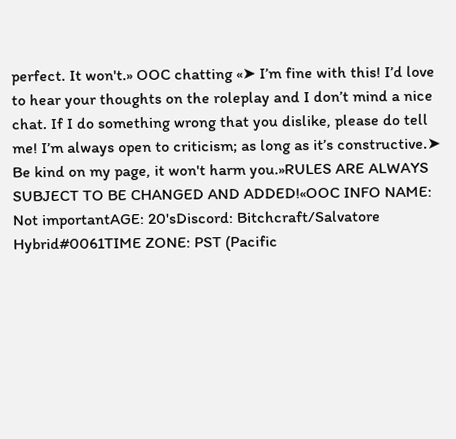perfect. It won't.» OOC chatting «➤ I’m fine with this! I’d love to hear your thoughts on the roleplay and I don’t mind a nice chat. If I do something wrong that you dislike, please do tell me! I’m always open to criticism; as long as it’s constructive.➤ Be kind on my page, it won't harm you.»RULES ARE ALWAYS SUBJECT TO BE CHANGED AND ADDED!«OOC INFO NAME: Not importantAGE: 20'sDiscord: Bitchcraft/Salvatore Hybrid#0061TIME ZONE: PST (Pacific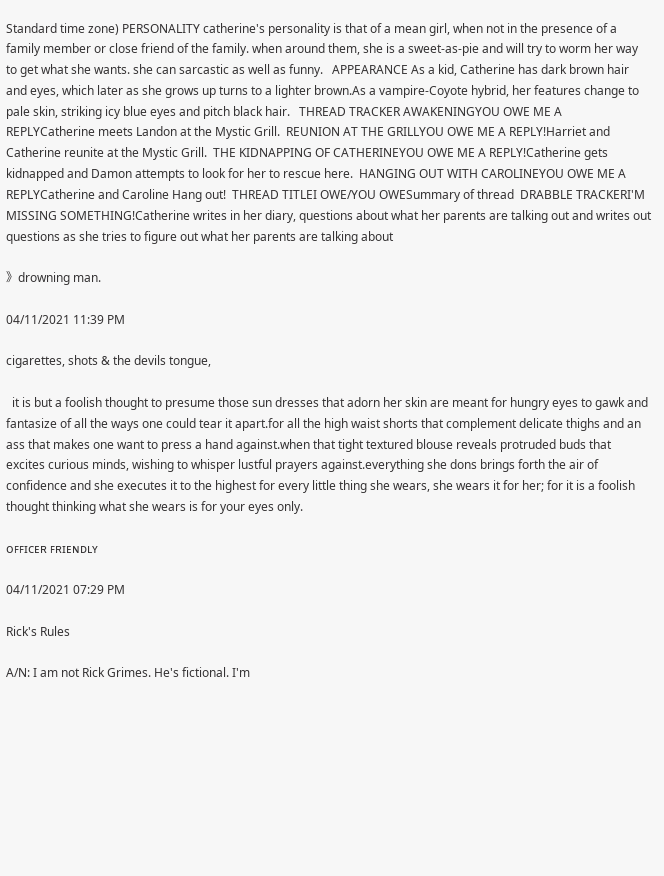Standard time zone) PERSONALITY catherine's personality is that of a mean girl, when not in the presence of a family member or close friend of the family. when around them, she is a sweet-as-pie and will try to worm her way to get what she wants. she can sarcastic as well as funny.   APPEARANCE As a kid, Catherine has dark brown hair and eyes, which later as she grows up turns to a lighter brown.As a vampire-Coyote hybrid, her features change to pale skin, striking icy blue eyes and pitch black hair.   THREAD TRACKER AWAKENINGYOU OWE ME A REPLYCatherine meets Landon at the Mystic Grill.  REUNION AT THE GRILLYOU OWE ME A REPLY!Harriet and Catherine reunite at the Mystic Grill.  THE KIDNAPPING OF CATHERINEYOU OWE ME A REPLY!Catherine gets kidnapped and Damon attempts to look for her to rescue here.  HANGING OUT WITH CAROLINEYOU OWE ME A REPLYCatherine and Caroline Hang out!  THREAD TITLEI OWE/YOU OWESummary of thread  DRABBLE TRACKERI'M MISSING SOMETHING!Catherine writes in her diary, questions about what her parents are talking out and writes out questions as she tries to figure out what her parents are talking about

》drowning man.

04/11/2021 11:39 PM

cigarettes, shots & the devils tongue,

  it is but a foolish thought to presume those sun dresses that adorn her skin are meant for hungry eyes to gawk and fantasize of all the ways one could tear it apart.for all the high waist shorts that complement delicate thighs and an ass that makes one want to press a hand against.when that tight textured blouse reveals protruded buds that excites curious minds, wishing to whisper lustful prayers against.everything she dons brings forth the air of confidence and she executes it to the highest for every little thing she wears, she wears it for her; for it is a foolish thought thinking what she wears is for your eyes only.

ᴏꜰꜰɪᴄᴇʀ ꜰʀɪᴇɴᴅʟʏ

04/11/2021 07:29 PM

Rick's Rules

A/N: I am not Rick Grimes. He's fictional. I'm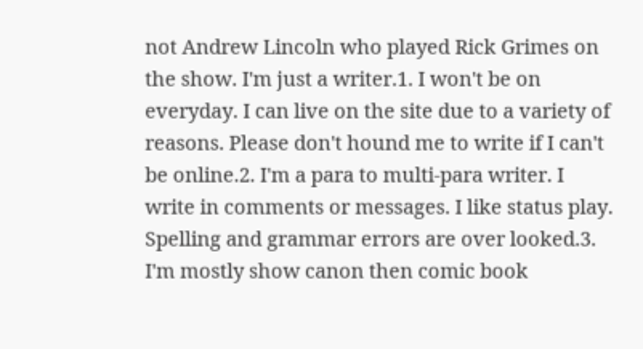not Andrew Lincoln who played Rick Grimes on the show. I'm just a writer.1. I won't be on everyday. I can live on the site due to a variety of reasons. Please don't hound me to write if I can't be online.2. I'm a para to multi-para writer. I write in comments or messages. I like status play. Spelling and grammar errors are over looked.3. I'm mostly show canon then comic book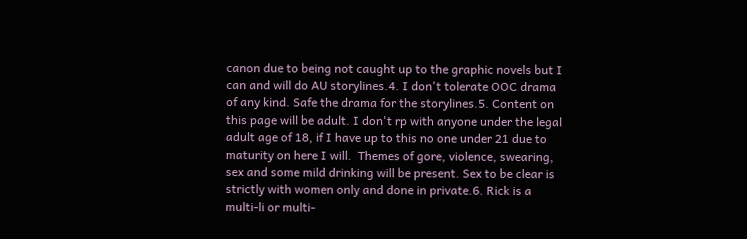canon due to being not caught up to the graphic novels but I can and will do AU storylines.4. I don't tolerate OOC drama of any kind. Safe the drama for the storylines.5. Content on this page will be adult. I don't rp with anyone under the legal adult age of 18, if I have up to this no one under 21 due to maturity on here I will.  Themes of gore, violence, swearing, sex and some mild drinking will be present. Sex to be clear is strictly with women only and done in private.6. Rick is a multi-li or multi-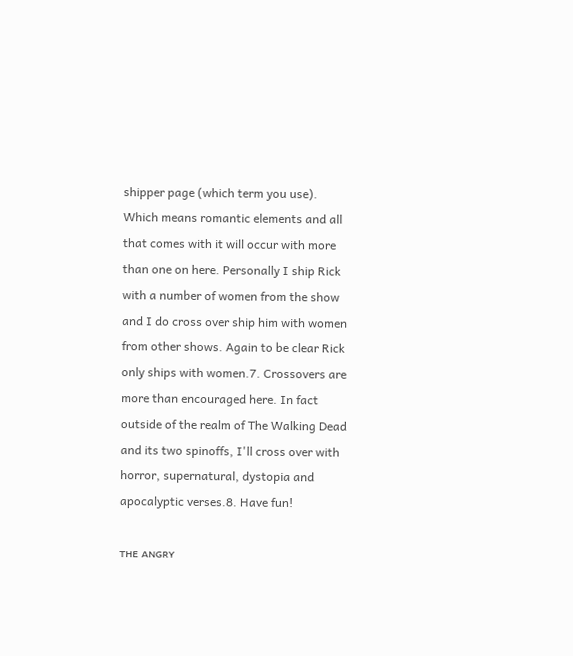shipper page (which term you use). Which means romantic elements and all that comes with it will occur with more than one on here. Personally I ship Rick with a number of women from the show and I do cross over ship him with women from other shows. Again to be clear Rick only ships with women.7. Crossovers are more than encouraged here. In fact outside of the realm of The Walking Dead and its two spinoffs, I'll cross over with horror, supernatural, dystopia and apocalyptic verses.8. Have fun!

ᴛʜᴇ ᴀɴɢʀʏ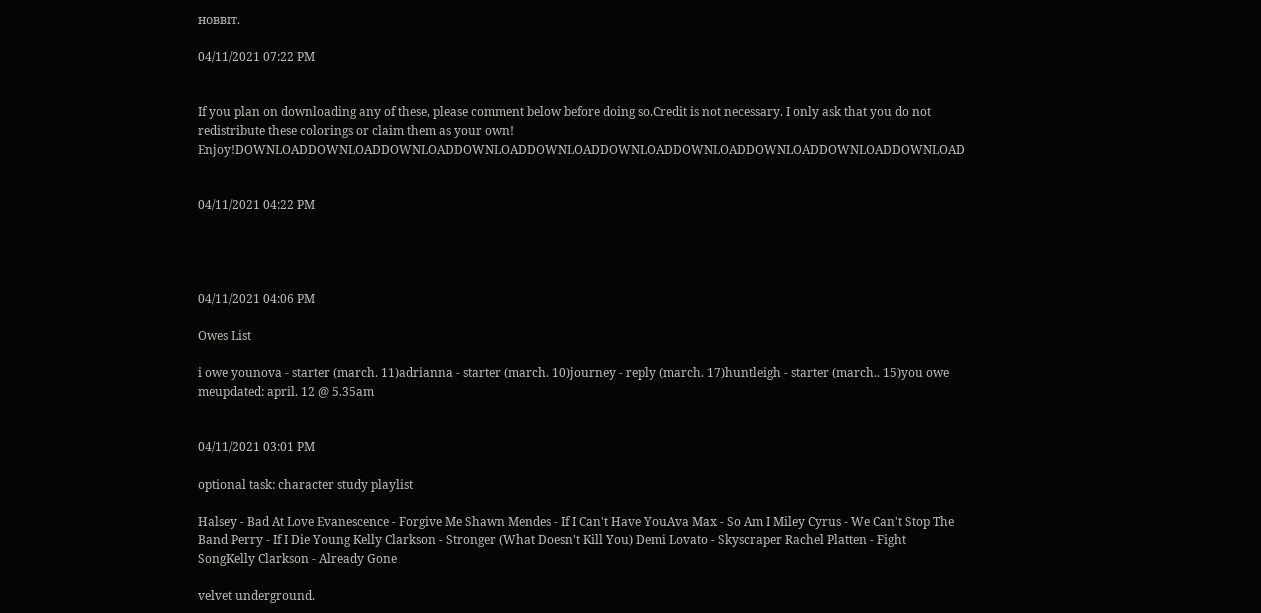ʜᴏʙʙɪᴛ.

04/11/2021 07:22 PM


If you plan on downloading any of these, please comment below before doing so.Credit is not necessary. I only ask that you do not redistribute these colorings or claim them as your own! Enjoy!DOWNLOADDOWNLOADDOWNLOADDOWNLOADDOWNLOADDOWNLOADDOWNLOADDOWNLOADDOWNLOADDOWNLOAD


04/11/2021 04:22 PM




04/11/2021 04:06 PM

Owes List

i owe younova - starter (march. 11)adrianna - starter (march. 10)journey - reply (march. 17)huntleigh - starter (march.. 15)you owe meupdated: april. 12 @ 5.35am


04/11/2021 03:01 PM

optional task: character study playlist

Halsey - Bad At Love Evanescence - Forgive Me Shawn Mendes - If I Can't Have YouAva Max - So Am I Miley Cyrus - We Can't Stop The Band Perry - If I Die Young Kelly Clarkson - Stronger (What Doesn't Kill You) Demi Lovato - Skyscraper Rachel Platten - Fight SongKelly Clarkson - Already Gone

velvet underground.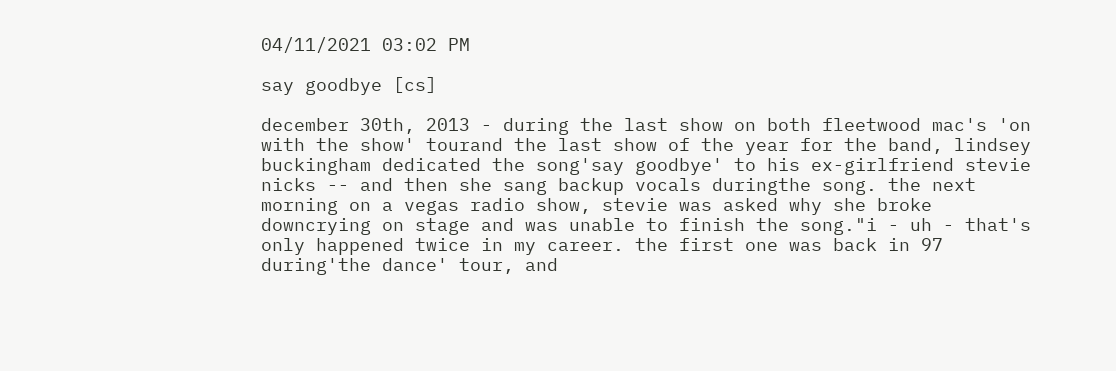04/11/2021 03:02 PM

say goodbye [cs]

december 30th, 2013 - during the last show on both fleetwood mac's 'on with the show' tourand the last show of the year for the band, lindsey buckingham dedicated the song'say goodbye' to his ex-girlfriend stevie nicks -- and then she sang backup vocals duringthe song. the next morning on a vegas radio show, stevie was asked why she broke downcrying on stage and was unable to finish the song."i - uh - that's only happened twice in my career. the first one was back in 97 during'the dance' tour, and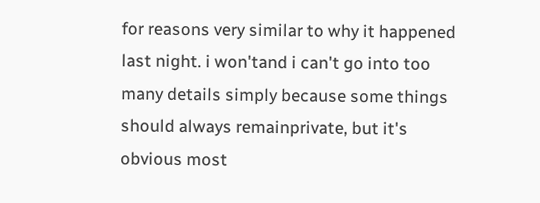for reasons very similar to why it happened last night. i won'tand i can't go into too many details simply because some things should always remainprivate, but it's obvious most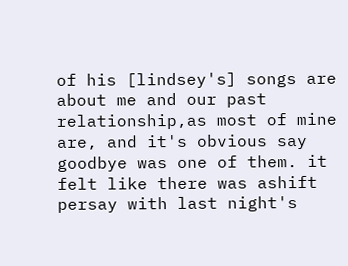of his [lindsey's] songs are about me and our past relationship,as most of mine are, and it's obvious say goodbye was one of them. it felt like there was ashift persay with last night's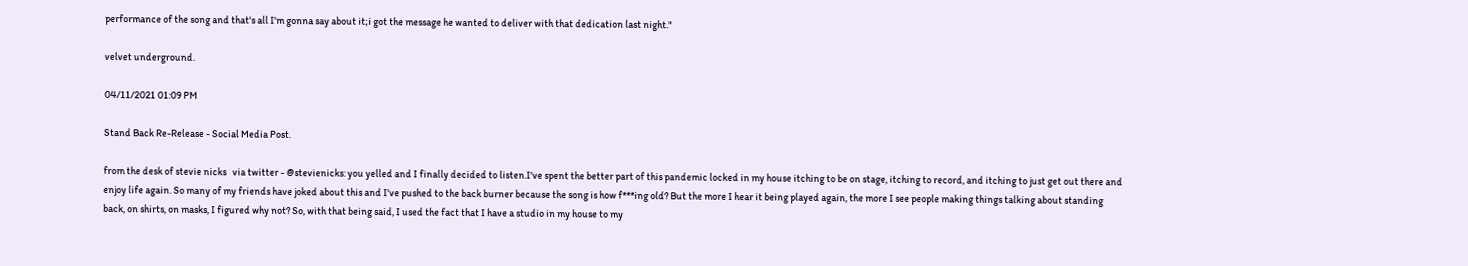performance of the song and that's all I'm gonna say about it;i got the message he wanted to deliver with that dedication last night."

velvet underground.

04/11/2021 01:09 PM

Stand Back Re-Release - Social Media Post.

from the desk of stevie nicks   via twitter - @stevienicks: you yelled and I finally decided to listen.I've spent the better part of this pandemic locked in my house itching to be on stage, itching to record, and itching to just get out there and enjoy life again. So many of my friends have joked about this and I've pushed to the back burner because the song is how f***ing old? But the more I hear it being played again, the more I see people making things talking about standing back, on shirts, on masks, I figured why not? So, with that being said, I used the fact that I have a studio in my house to my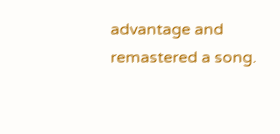advantage and remastered a song.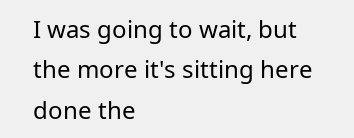I was going to wait, but the more it's sitting here done the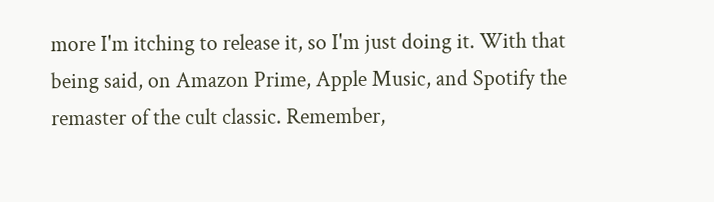more I'm itching to release it, so I'm just doing it. With that being said, on Amazon Prime, Apple Music, and Spotify the remaster of the cult classic. Remember,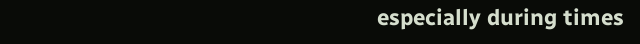especially during times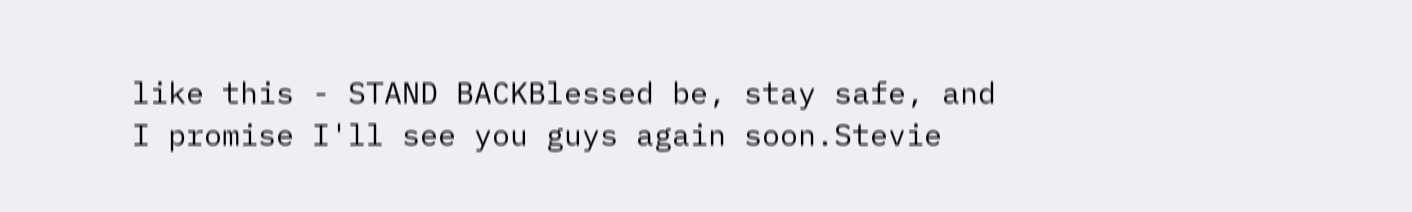like this - STAND BACKBlessed be, stay safe, and I promise I'll see you guys again soon.Stevie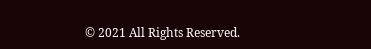© 2021 All Rights Reserved.